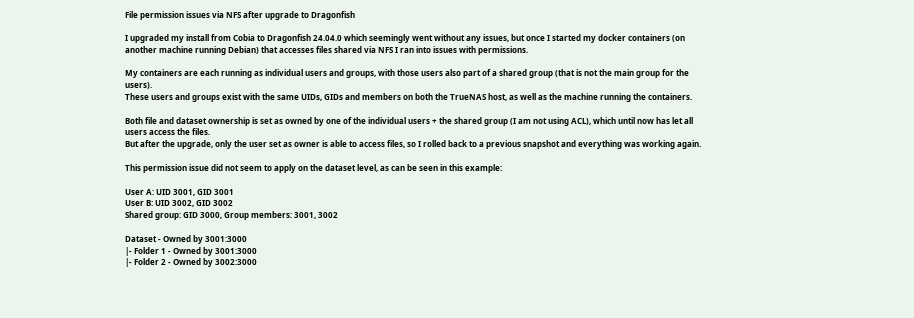File permission issues via NFS after upgrade to Dragonfish

I upgraded my install from Cobia to Dragonfish 24.04.0 which seemingly went without any issues, but once I started my docker containers (on another machine running Debian) that accesses files shared via NFS I ran into issues with permissions.

My containers are each running as individual users and groups, with those users also part of a shared group (that is not the main group for the users).
These users and groups exist with the same UIDs, GIDs and members on both the TrueNAS host, as well as the machine running the containers.

Both file and dataset ownership is set as owned by one of the individual users + the shared group (I am not using ACL), which until now has let all users access the files.
But after the upgrade, only the user set as owner is able to access files, so I rolled back to a previous snapshot and everything was working again.

This permission issue did not seem to apply on the dataset level, as can be seen in this example:

User A: UID 3001, GID 3001
User B: UID 3002, GID 3002
Shared group: GID 3000, Group members: 3001, 3002

Dataset - Owned by 3001:3000
|- Folder 1 - Owned by 3001:3000
|- Folder 2 - Owned by 3002:3000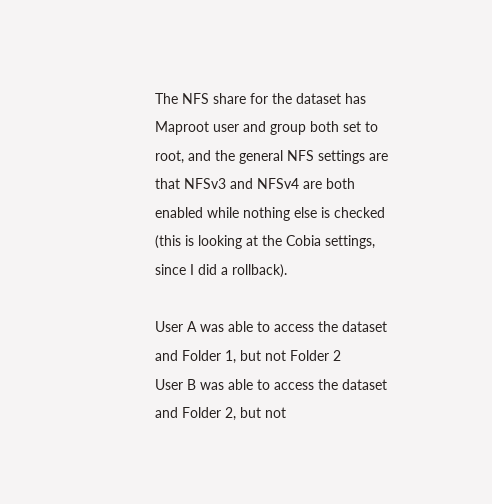The NFS share for the dataset has Maproot user and group both set to root, and the general NFS settings are that NFSv3 and NFSv4 are both enabled while nothing else is checked (this is looking at the Cobia settings, since I did a rollback).

User A was able to access the dataset and Folder 1, but not Folder 2
User B was able to access the dataset and Folder 2, but not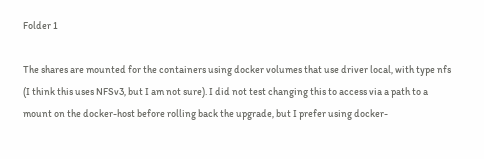Folder 1

The shares are mounted for the containers using docker volumes that use driver local, with type nfs (I think this uses NFSv3, but I am not sure). I did not test changing this to access via a path to a mount on the docker-host before rolling back the upgrade, but I prefer using docker-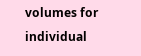volumes for individual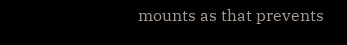mounts as that prevents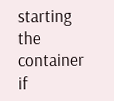starting the container if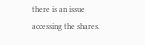there is an issue accessing the shares.